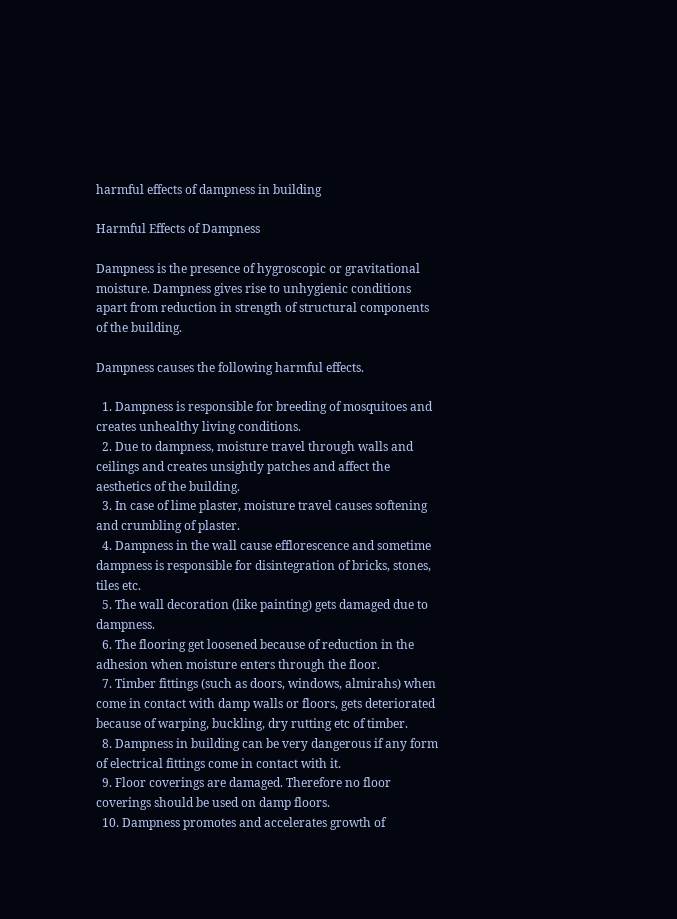harmful effects of dampness in building

Harmful Effects of Dampness

Dampness is the presence of hygroscopic or gravitational moisture. Dampness gives rise to unhygienic conditions apart from reduction in strength of structural components of the building.

Dampness causes the following harmful effects.

  1. Dampness is responsible for breeding of mosquitoes and creates unhealthy living conditions.
  2. Due to dampness, moisture travel through walls and ceilings and creates unsightly patches and affect the aesthetics of the building.
  3. In case of lime plaster, moisture travel causes softening and crumbling of plaster.
  4. Dampness in the wall cause efflorescence and sometime dampness is responsible for disintegration of bricks, stones, tiles etc.
  5. The wall decoration (like painting) gets damaged due to dampness.
  6. The flooring get loosened because of reduction in the adhesion when moisture enters through the floor.
  7. Timber fittings (such as doors, windows, almirahs) when come in contact with damp walls or floors, gets deteriorated because of warping, buckling, dry rutting etc of timber.
  8. Dampness in building can be very dangerous if any form of electrical fittings come in contact with it.
  9. Floor coverings are damaged. Therefore no floor coverings should be used on damp floors.
  10. Dampness promotes and accelerates growth of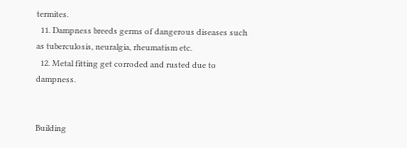termites.
  11. Dampness breeds germs of dangerous diseases such as tuberculosis, neuralgia, rheumatism etc.
  12. Metal fitting get corroded and rusted due to dampness.


Building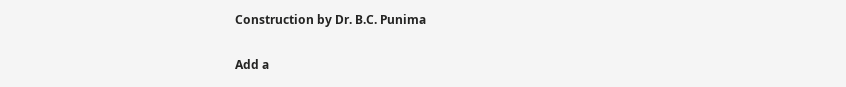Construction by Dr. B.C. Punima


Add a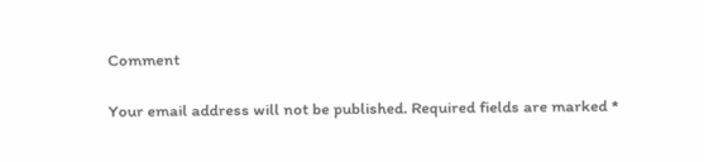Comment

Your email address will not be published. Required fields are marked *